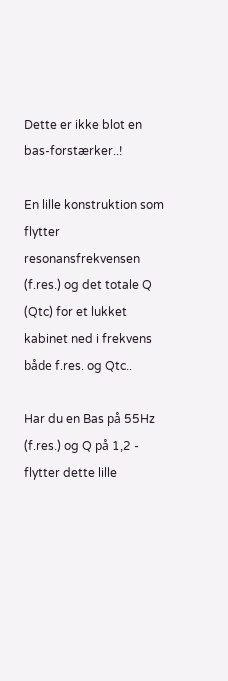Dette er ikke blot en bas-forstærker..!

En lille konstruktion som flytter resonansfrekvensen (f.res.) og det totale Q (Qtc) for et lukket kabinet ned i frekvens både f.res. og Qtc..

Har du en Bas på 55Hz (f.res.) og Q på 1,2 - flytter dette lille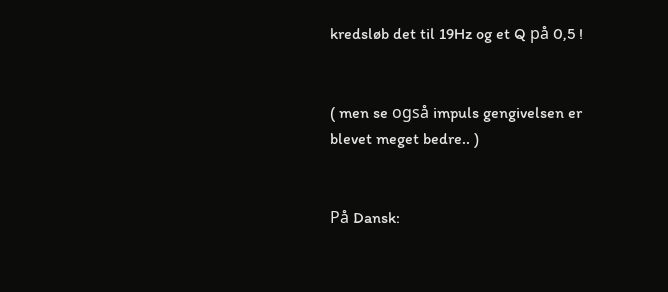kredsløb det til 19Hz og et Q på 0,5 !


( men se også impuls gengivelsen er blevet meget bedre.. )


På Dansk: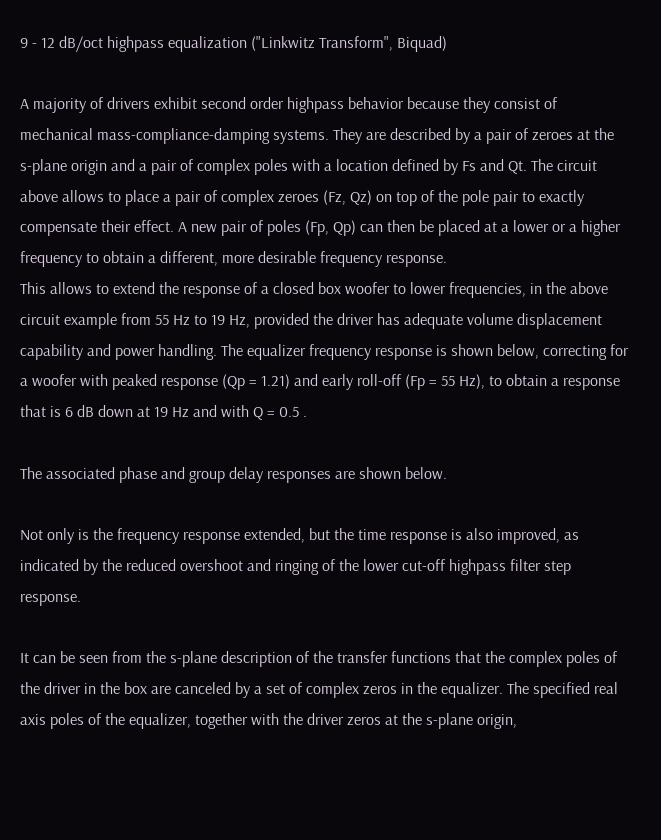9 - 12 dB/oct highpass equalization ("Linkwitz Transform", Biquad)

A majority of drivers exhibit second order highpass behavior because they consist of mechanical mass-compliance-damping systems. They are described by a pair of zeroes at the s-plane origin and a pair of complex poles with a location defined by Fs and Qt. The circuit above allows to place a pair of complex zeroes (Fz, Qz) on top of the pole pair to exactly compensate their effect. A new pair of poles (Fp, Qp) can then be placed at a lower or a higher frequency to obtain a different, more desirable frequency response.
This allows to extend the response of a closed box woofer to lower frequencies, in the above circuit example from 55 Hz to 19 Hz, provided the driver has adequate volume displacement capability and power handling. The equalizer frequency response is shown below, correcting for a woofer with peaked response (Qp = 1.21) and early roll-off (Fp = 55 Hz), to obtain a response that is 6 dB down at 19 Hz and with Q = 0.5 .

The associated phase and group delay responses are shown below.

Not only is the frequency response extended, but the time response is also improved, as indicated by the reduced overshoot and ringing of the lower cut-off highpass filter step response.

It can be seen from the s-plane description of the transfer functions that the complex poles of the driver in the box are canceled by a set of complex zeros in the equalizer. The specified real axis poles of the equalizer, together with the driver zeros at the s-plane origin,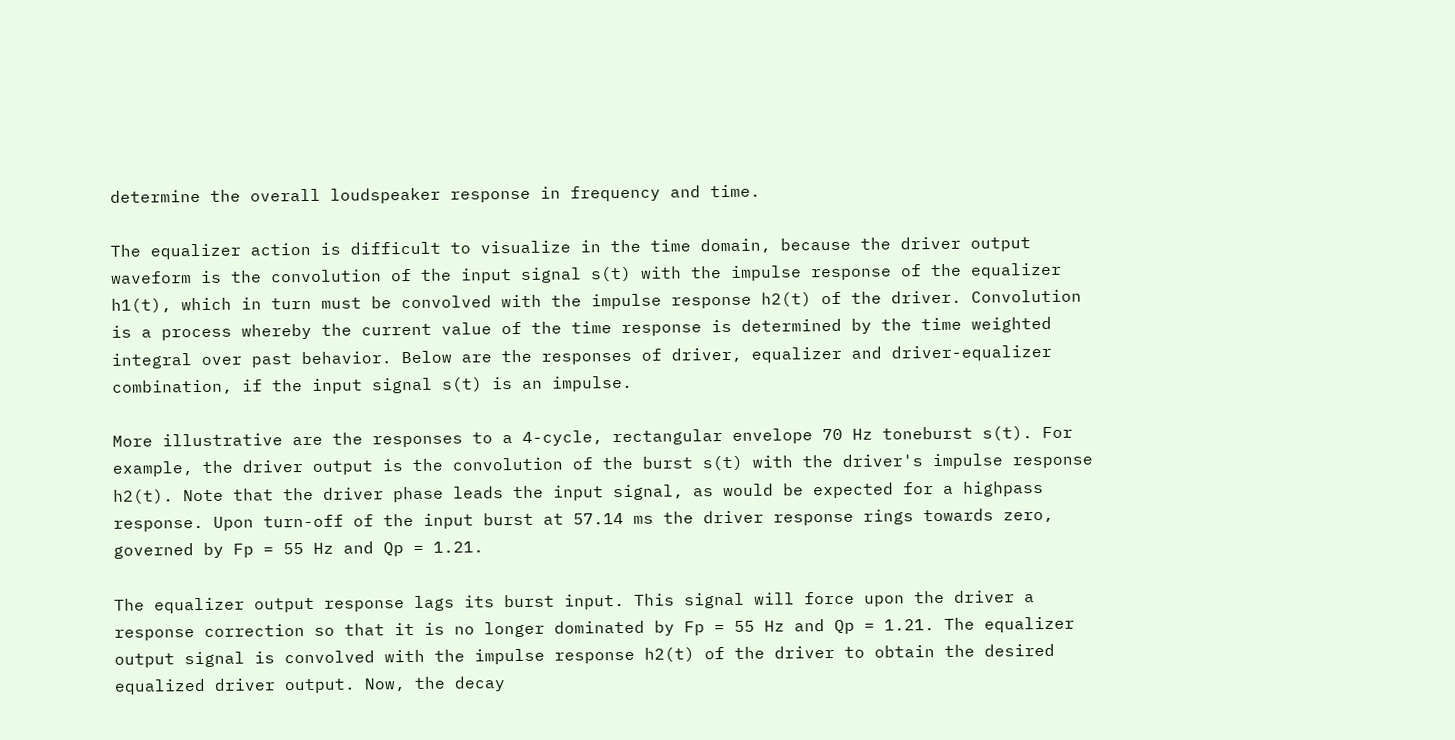determine the overall loudspeaker response in frequency and time.

The equalizer action is difficult to visualize in the time domain, because the driver output waveform is the convolution of the input signal s(t) with the impulse response of the equalizer h1(t), which in turn must be convolved with the impulse response h2(t) of the driver. Convolution is a process whereby the current value of the time response is determined by the time weighted integral over past behavior. Below are the responses of driver, equalizer and driver-equalizer combination, if the input signal s(t) is an impulse.

More illustrative are the responses to a 4-cycle, rectangular envelope 70 Hz toneburst s(t). For example, the driver output is the convolution of the burst s(t) with the driver's impulse response h2(t). Note that the driver phase leads the input signal, as would be expected for a highpass response. Upon turn-off of the input burst at 57.14 ms the driver response rings towards zero, governed by Fp = 55 Hz and Qp = 1.21.

The equalizer output response lags its burst input. This signal will force upon the driver a response correction so that it is no longer dominated by Fp = 55 Hz and Qp = 1.21. The equalizer output signal is convolved with the impulse response h2(t) of the driver to obtain the desired equalized driver output. Now, the decay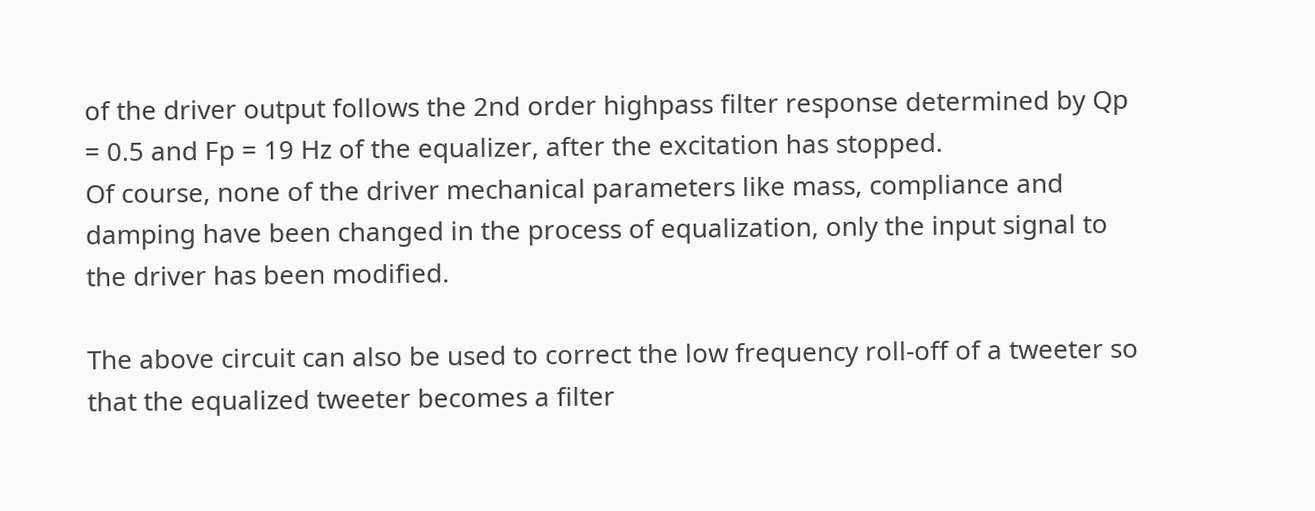of the driver output follows the 2nd order highpass filter response determined by Qp = 0.5 and Fp = 19 Hz of the equalizer, after the excitation has stopped.
Of course, none of the driver mechanical parameters like mass, compliance and damping have been changed in the process of equalization, only the input signal to the driver has been modified.

The above circuit can also be used to correct the low frequency roll-off of a tweeter so that the equalized tweeter becomes a filter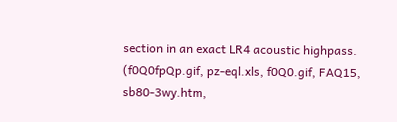section in an exact LR4 acoustic highpass. (f0Q0fpQp.gif, pz-eql.xls, f0Q0.gif, FAQ15, sb80-3wy.htm,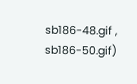sb186-48.gif , sb186-50.gif)